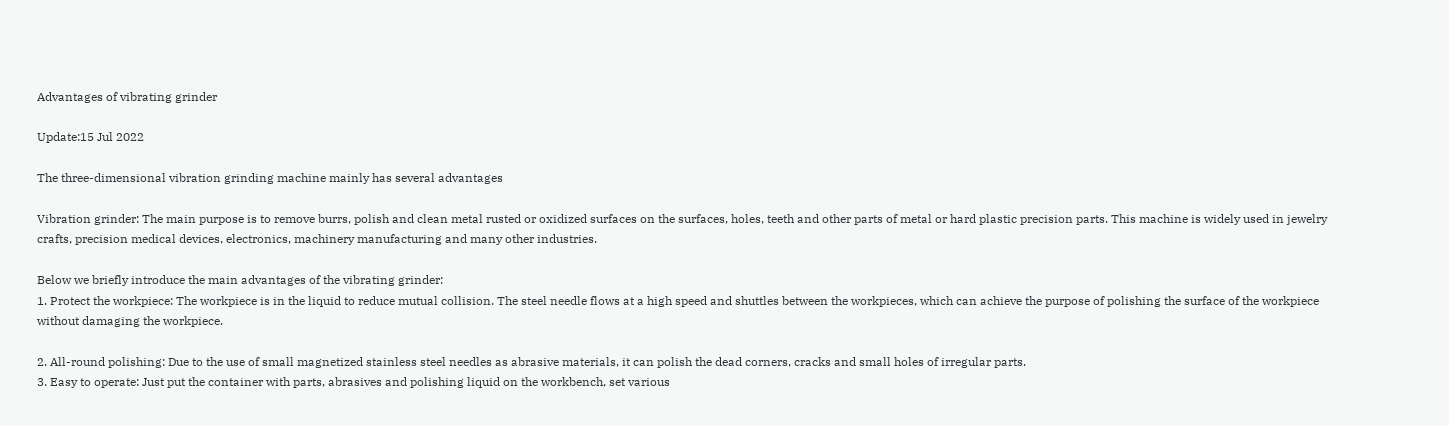Advantages of vibrating grinder

Update:15 Jul 2022

The three-dimensional vibration grinding machine mainly has several advantages

Vibration grinder: The main purpose is to remove burrs, polish and clean metal rusted or oxidized surfaces on the surfaces, holes, teeth and other parts of metal or hard plastic precision parts. This machine is widely used in jewelry crafts, precision medical devices, electronics, machinery manufacturing and many other industries.

Below we briefly introduce the main advantages of the vibrating grinder:
1. Protect the workpiece: The workpiece is in the liquid to reduce mutual collision. The steel needle flows at a high speed and shuttles between the workpieces, which can achieve the purpose of polishing the surface of the workpiece without damaging the workpiece.

2. All-round polishing: Due to the use of small magnetized stainless steel needles as abrasive materials, it can polish the dead corners, cracks and small holes of irregular parts.
3. Easy to operate: Just put the container with parts, abrasives and polishing liquid on the workbench, set various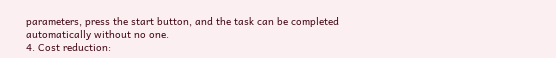parameters, press the start button, and the task can be completed automatically without no one.
4. Cost reduction: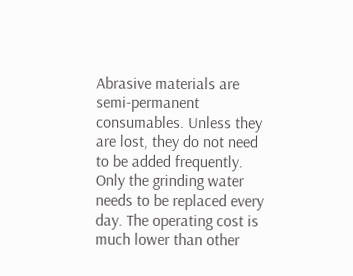Abrasive materials are semi-permanent consumables. Unless they are lost, they do not need to be added frequently. Only the grinding water needs to be replaced every day. The operating cost is much lower than other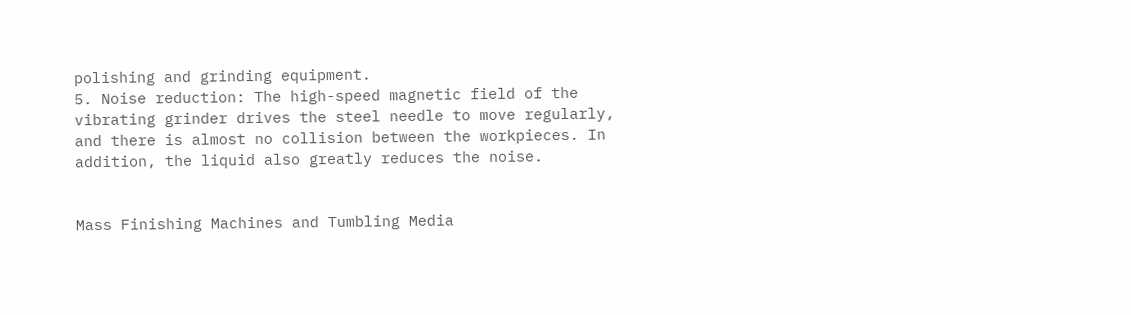polishing and grinding equipment.
5. Noise reduction: The high-speed magnetic field of the vibrating grinder drives the steel needle to move regularly, and there is almost no collision between the workpieces. In addition, the liquid also greatly reduces the noise.


Mass Finishing Machines and Tumbling Media